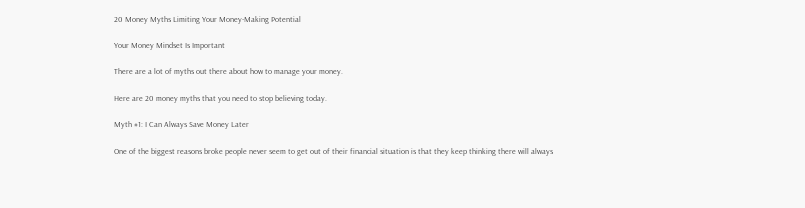20 Money Myths Limiting Your Money-Making Potential

Your Money Mindset Is Important

There are a lot of myths out there about how to manage your money.

Here are 20 money myths that you need to stop believing today.

Myth #1: I Can Always Save Money Later

One of the biggest reasons broke people never seem to get out of their financial situation is that they keep thinking there will always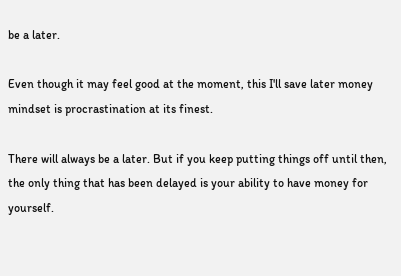be a later.

Even though it may feel good at the moment, this I'll save later money mindset is procrastination at its finest.

There will always be a later. But if you keep putting things off until then, the only thing that has been delayed is your ability to have money for yourself.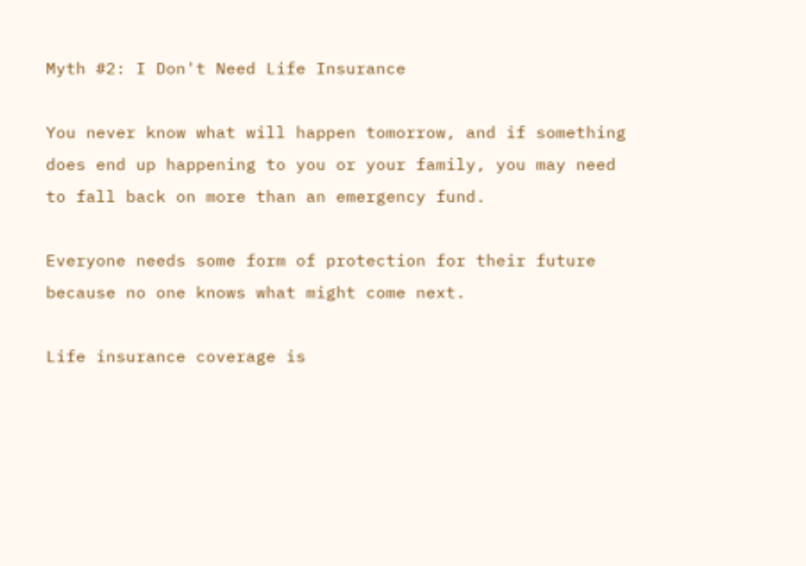Myth #2: I Don't Need Life Insurance

You never know what will happen tomorrow, and if something does end up happening to you or your family, you may need to fall back on more than an emergency fund.

Everyone needs some form of protection for their future because no one knows what might come next.

Life insurance coverage is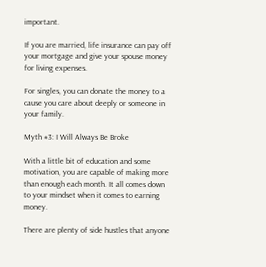important.

If you are married, life insurance can pay off your mortgage and give your spouse money for living expenses.

For singles, you can donate the money to a cause you care about deeply or someone in your family.

Myth #3: I Will Always Be Broke

With a little bit of education and some motivation, you are capable of making more than enough each month. It all comes down to your mindset when it comes to earning money.

There are plenty of side hustles that anyone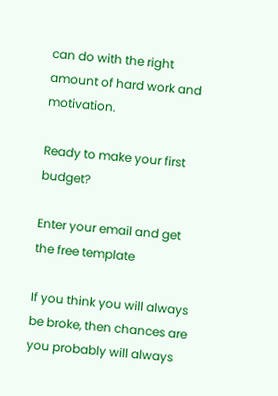can do with the right amount of hard work and motivation.

Ready to make your first budget?

Enter your email and get the free template

If you think you will always be broke, then chances are you probably will always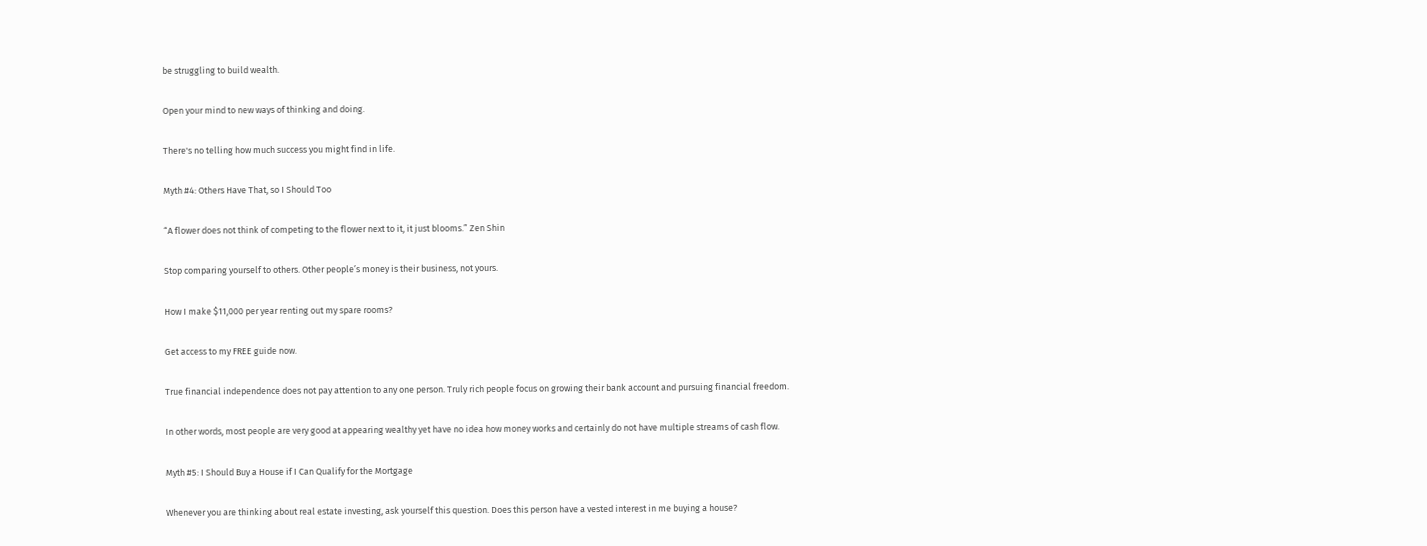be struggling to build wealth.

Open your mind to new ways of thinking and doing.

There's no telling how much success you might find in life.

Myth #4: Others Have That, so I Should Too

“A flower does not think of competing to the flower next to it, it just blooms.” Zen Shin

Stop comparing yourself to others. Other people’s money is their business, not yours.

How I make $11,000 per year renting out my spare rooms?

Get access to my FREE guide now.

True financial independence does not pay attention to any one person. Truly rich people focus on growing their bank account and pursuing financial freedom.

In other words, most people are very good at appearing wealthy yet have no idea how money works and certainly do not have multiple streams of cash flow.

Myth #5: I Should Buy a House if I Can Qualify for the Mortgage

Whenever you are thinking about real estate investing, ask yourself this question. Does this person have a vested interest in me buying a house?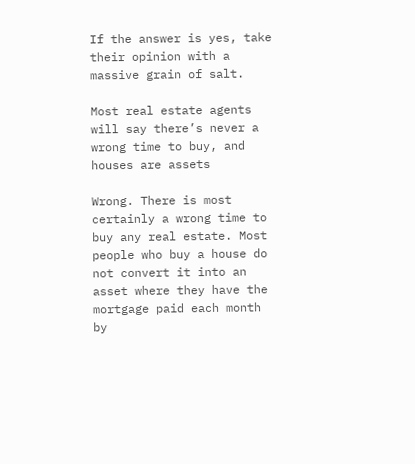If the answer is yes, take their opinion with a massive grain of salt.

Most real estate agents will say there’s never a wrong time to buy, and houses are assets

Wrong. There is most certainly a wrong time to buy any real estate. Most people who buy a house do not convert it into an asset where they have the mortgage paid each month by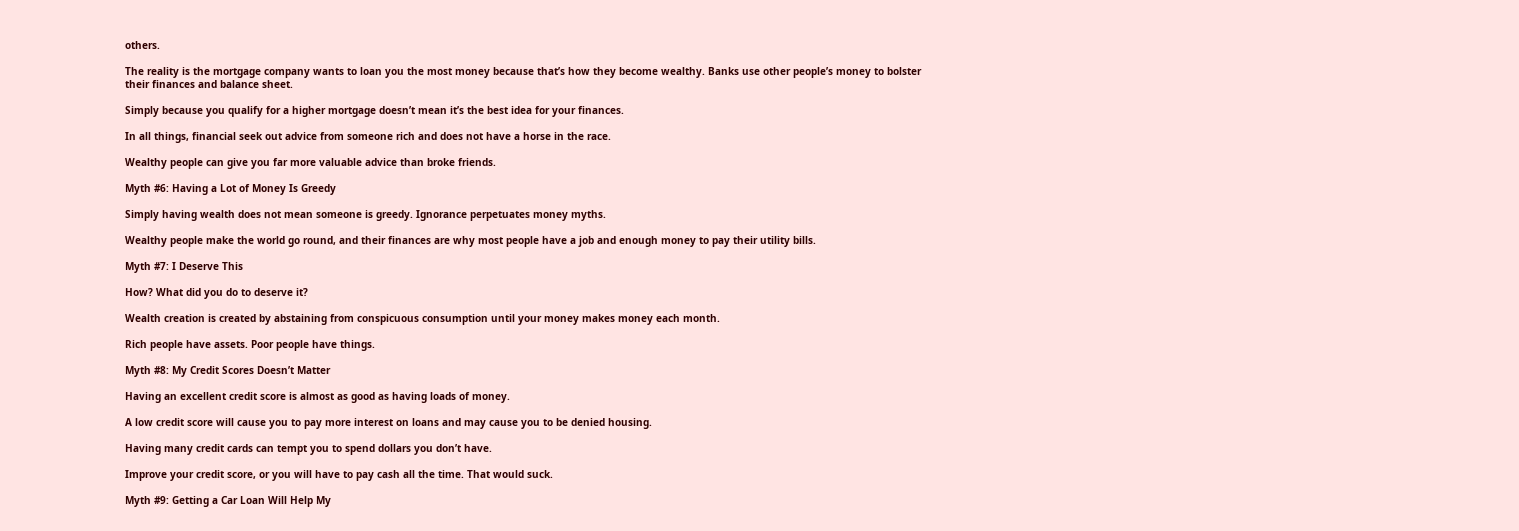others.

The reality is the mortgage company wants to loan you the most money because that’s how they become wealthy. Banks use other people’s money to bolster their finances and balance sheet.

Simply because you qualify for a higher mortgage doesn’t mean it’s the best idea for your finances.

In all things, financial seek out advice from someone rich and does not have a horse in the race.

Wealthy people can give you far more valuable advice than broke friends.

Myth #6: Having a Lot of Money Is Greedy

Simply having wealth does not mean someone is greedy. Ignorance perpetuates money myths.

Wealthy people make the world go round, and their finances are why most people have a job and enough money to pay their utility bills.

Myth #7: I Deserve This

How? What did you do to deserve it?

Wealth creation is created by abstaining from conspicuous consumption until your money makes money each month.

Rich people have assets. Poor people have things.

Myth #8: My Credit Scores Doesn’t Matter

Having an excellent credit score is almost as good as having loads of money.

A low credit score will cause you to pay more interest on loans and may cause you to be denied housing.

Having many credit cards can tempt you to spend dollars you don’t have.

Improve your credit score, or you will have to pay cash all the time. That would suck.

Myth #9: Getting a Car Loan Will Help My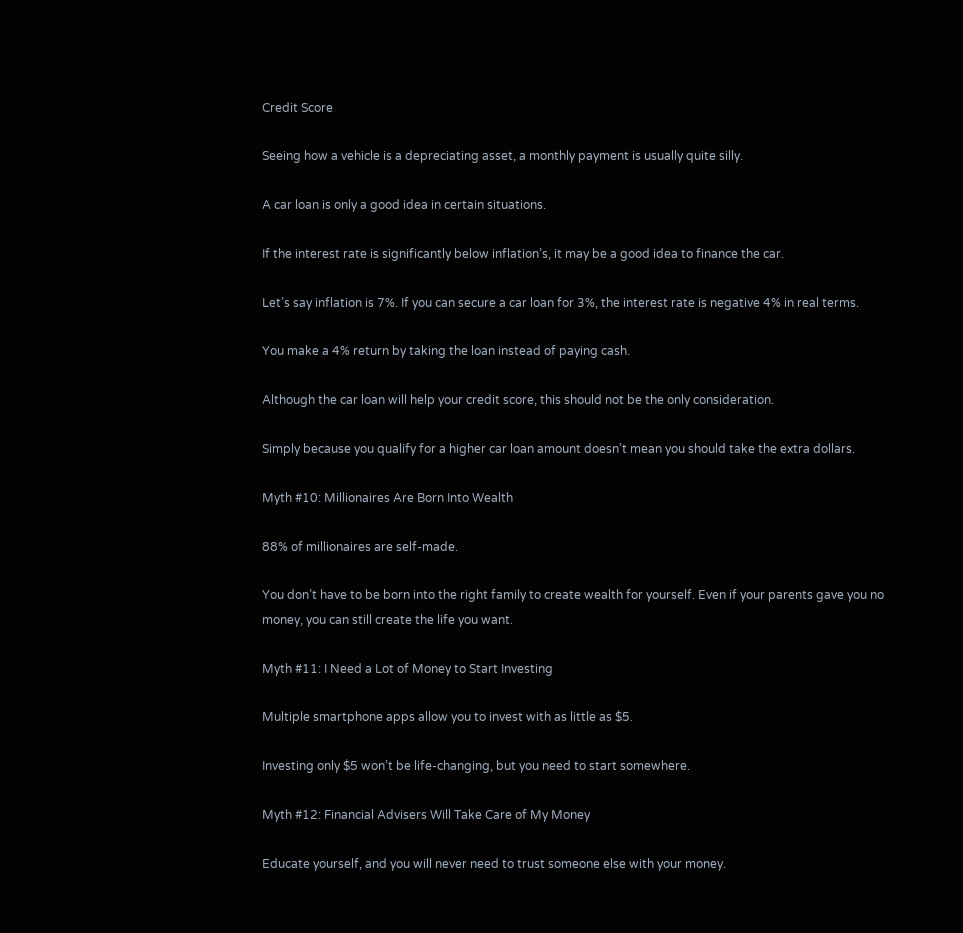Credit Score

Seeing how a vehicle is a depreciating asset, a monthly payment is usually quite silly.

A car loan is only a good idea in certain situations.

If the interest rate is significantly below inflation’s, it may be a good idea to finance the car.

Let’s say inflation is 7%. If you can secure a car loan for 3%, the interest rate is negative 4% in real terms.

You make a 4% return by taking the loan instead of paying cash.

Although the car loan will help your credit score, this should not be the only consideration.

Simply because you qualify for a higher car loan amount doesn’t mean you should take the extra dollars.

Myth #10: Millionaires Are Born Into Wealth

88% of millionaires are self-made.

You don’t have to be born into the right family to create wealth for yourself. Even if your parents gave you no money, you can still create the life you want.

Myth #11: I Need a Lot of Money to Start Investing

Multiple smartphone apps allow you to invest with as little as $5.

Investing only $5 won’t be life-changing, but you need to start somewhere.

Myth #12: Financial Advisers Will Take Care of My Money

Educate yourself, and you will never need to trust someone else with your money.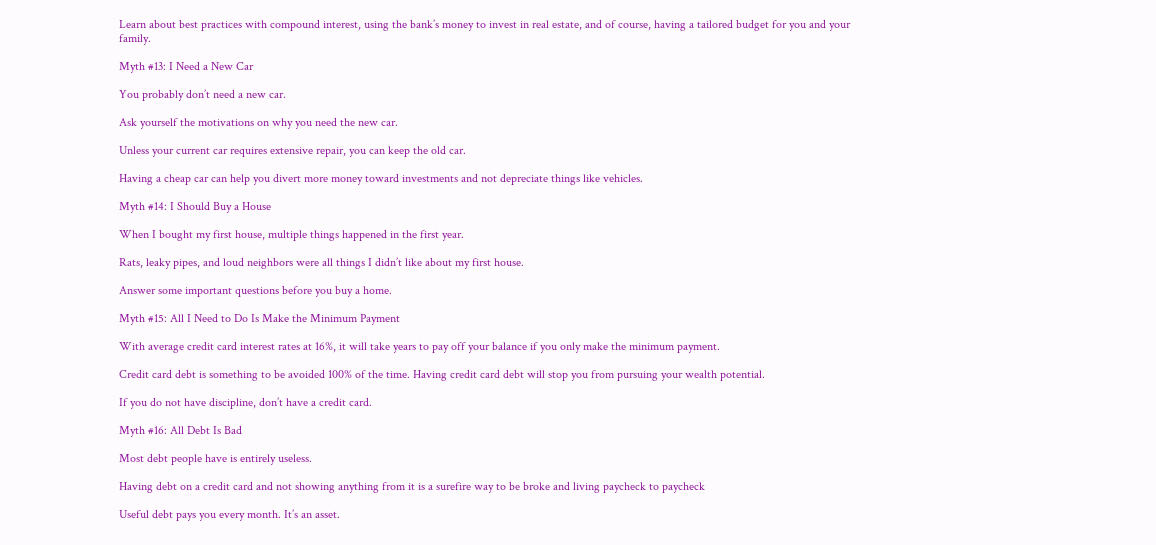Learn about best practices with compound interest, using the bank’s money to invest in real estate, and of course, having a tailored budget for you and your family.

Myth #13: I Need a New Car

You probably don’t need a new car.

Ask yourself the motivations on why you need the new car.

Unless your current car requires extensive repair, you can keep the old car.

Having a cheap car can help you divert more money toward investments and not depreciate things like vehicles.

Myth #14: I Should Buy a House

When I bought my first house, multiple things happened in the first year.

Rats, leaky pipes, and loud neighbors were all things I didn’t like about my first house.

Answer some important questions before you buy a home.

Myth #15: All I Need to Do Is Make the Minimum Payment

With average credit card interest rates at 16%, it will take years to pay off your balance if you only make the minimum payment.

Credit card debt is something to be avoided 100% of the time. Having credit card debt will stop you from pursuing your wealth potential.

If you do not have discipline, don’t have a credit card.

Myth #16: All Debt Is Bad

Most debt people have is entirely useless.

Having debt on a credit card and not showing anything from it is a surefire way to be broke and living paycheck to paycheck

Useful debt pays you every month. It’s an asset.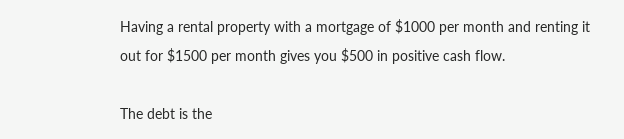Having a rental property with a mortgage of $1000 per month and renting it out for $1500 per month gives you $500 in positive cash flow.

The debt is the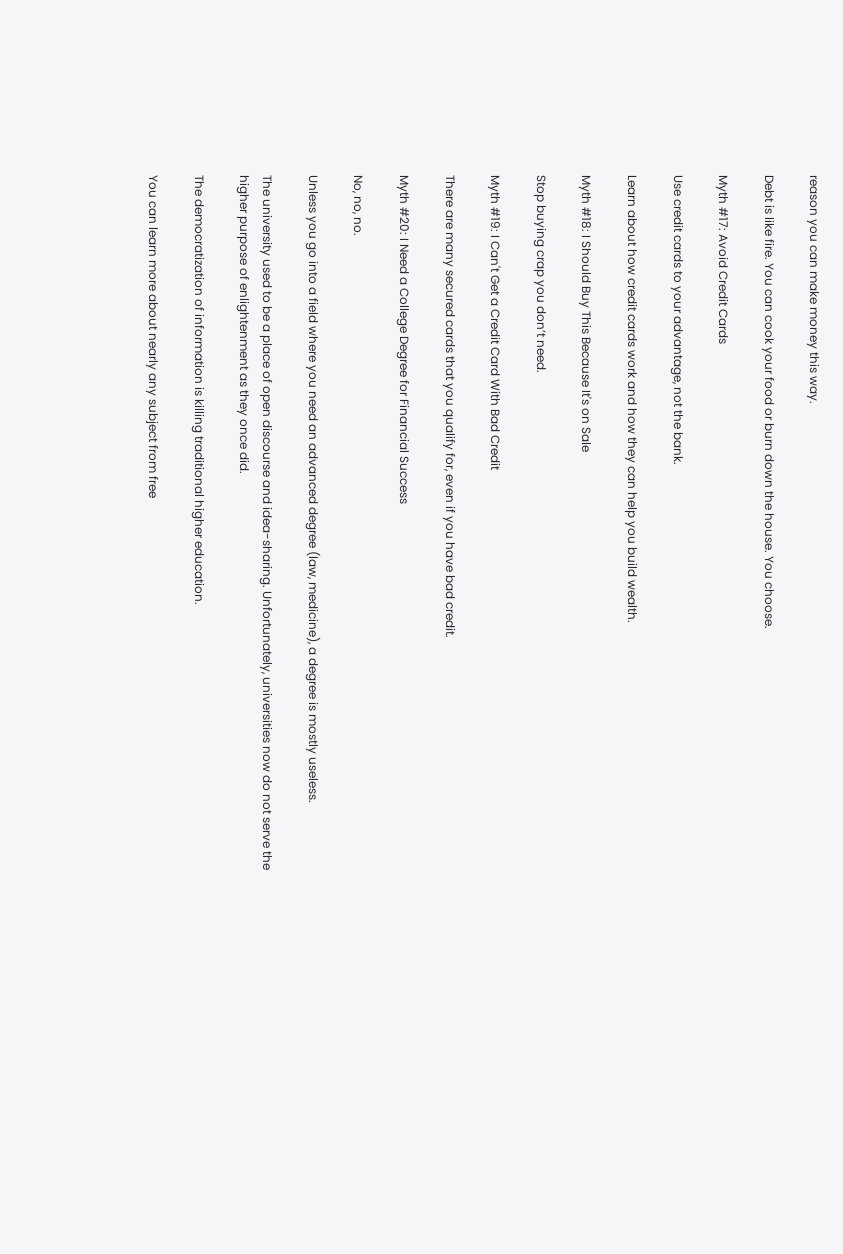reason you can make money this way.

Debt is like fire. You can cook your food or burn down the house. You choose.

Myth #17: Avoid Credit Cards

Use credit cards to your advantage, not the bank.

Learn about how credit cards work and how they can help you build wealth.

Myth #18: I Should Buy This Because It's on Sale

Stop buying crap you don’t need.

Myth #19: I Can't Get a Credit Card With Bad Credit

There are many secured cards that you qualify for, even if you have bad credit.

Myth #20: I Need a College Degree for Financial Success

No, no, no.

Unless you go into a field where you need an advanced degree (law, medicine), a degree is mostly useless.

The university used to be a place of open discourse and idea-sharing. Unfortunately, universities now do not serve the higher purpose of enlightenment as they once did.

The democratization of information is killing traditional higher education.

You can learn more about nearly any subject from free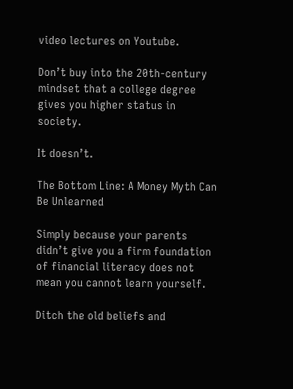video lectures on Youtube.

Don’t buy into the 20th-century mindset that a college degree gives you higher status in society.

It doesn’t.

The Bottom Line: A Money Myth Can Be Unlearned

Simply because your parents didn’t give you a firm foundation of financial literacy does not mean you cannot learn yourself.

Ditch the old beliefs and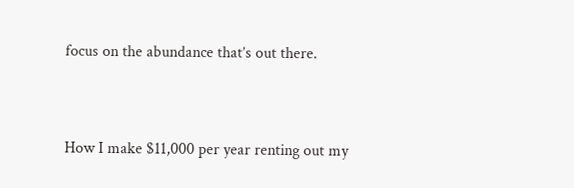focus on the abundance that’s out there.


How I make $11,000 per year renting out my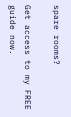spare rooms?

Get access to my FREE guide now.